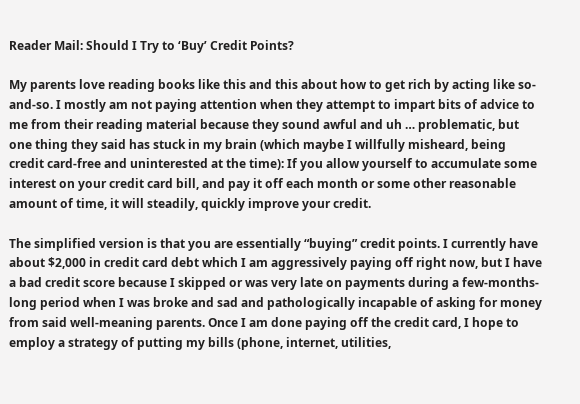Reader Mail: Should I Try to ‘Buy’ Credit Points?

My parents love reading books like this and this about how to get rich by acting like so-and-so. I mostly am not paying attention when they attempt to impart bits of advice to me from their reading material because they sound awful and uh … problematic, but one thing they said has stuck in my brain (which maybe I willfully misheard, being credit card-free and uninterested at the time): If you allow yourself to accumulate some interest on your credit card bill, and pay it off each month or some other reasonable amount of time, it will steadily, quickly improve your credit.

The simplified version is that you are essentially “buying” credit points. I currently have about $2,000 in credit card debt which I am aggressively paying off right now, but I have a bad credit score because I skipped or was very late on payments during a few-months-long period when I was broke and sad and pathologically incapable of asking for money from said well-meaning parents. Once I am done paying off the credit card, I hope to employ a strategy of putting my bills (phone, internet, utilities,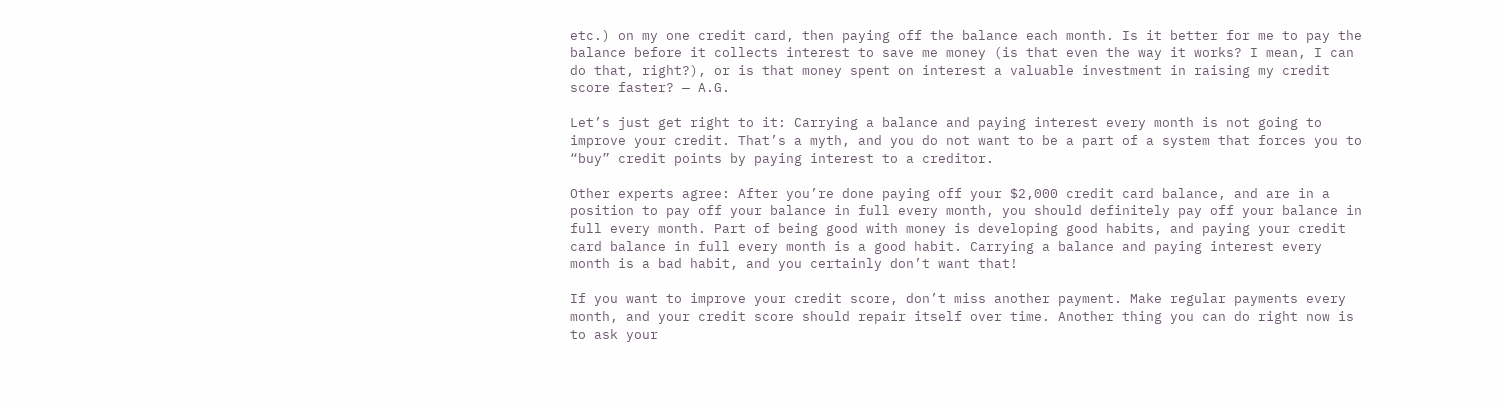etc.) on my one credit card, then paying off the balance each month. Is it better for me to pay the balance before it collects interest to save me money (is that even the way it works? I mean, I can do that, right?), or is that money spent on interest a valuable investment in raising my credit score faster? — A.G.

Let’s just get right to it: Carrying a balance and paying interest every month is not going to improve your credit. That’s a myth, and you do not want to be a part of a system that forces you to “buy” credit points by paying interest to a creditor.

Other experts agree: After you’re done paying off your $2,000 credit card balance, and are in a position to pay off your balance in full every month, you should definitely pay off your balance in full every month. Part of being good with money is developing good habits, and paying your credit card balance in full every month is a good habit. Carrying a balance and paying interest every month is a bad habit, and you certainly don’t want that!

If you want to improve your credit score, don’t miss another payment. Make regular payments every month, and your credit score should repair itself over time. Another thing you can do right now is to ask your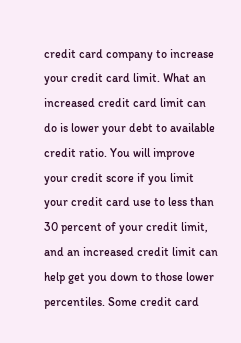credit card company to increase your credit card limit. What an increased credit card limit can do is lower your debt to available credit ratio. You will improve your credit score if you limit your credit card use to less than 30 percent of your credit limit, and an increased credit limit can help get you down to those lower percentiles. Some credit card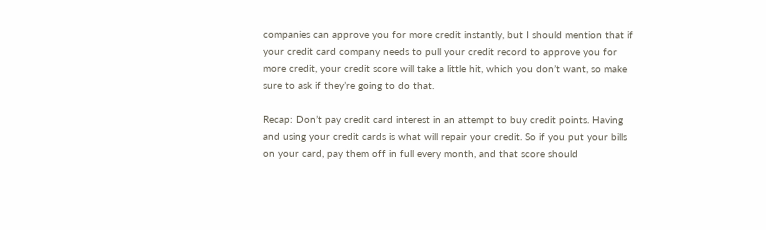companies can approve you for more credit instantly, but I should mention that if your credit card company needs to pull your credit record to approve you for more credit, your credit score will take a little hit, which you don’t want, so make sure to ask if they’re going to do that.

Recap: Don’t pay credit card interest in an attempt to buy credit points. Having and using your credit cards is what will repair your credit. So if you put your bills on your card, pay them off in full every month, and that score should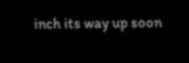inch its way up soon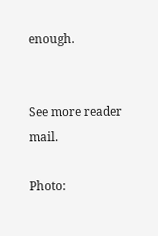enough.


See more reader mail.

Photo: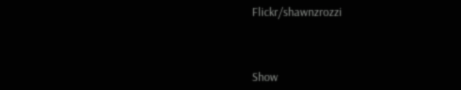Flickr/shawnzrozzi



Show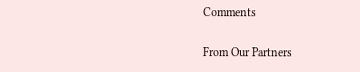Comments

From Our Partners